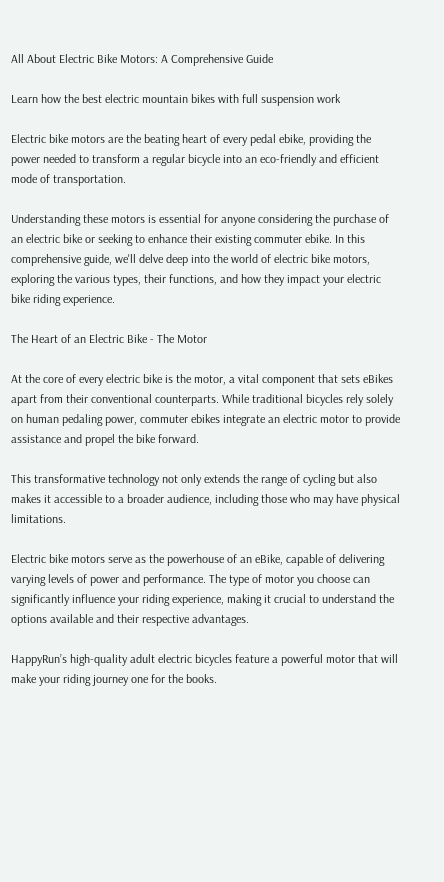All About Electric Bike Motors: A Comprehensive Guide

Learn how the best electric mountain bikes with full suspension work

Electric bike motors are the beating heart of every pedal ebike, providing the power needed to transform a regular bicycle into an eco-friendly and efficient mode of transportation.

Understanding these motors is essential for anyone considering the purchase of an electric bike or seeking to enhance their existing commuter ebike. In this comprehensive guide, we'll delve deep into the world of electric bike motors, exploring the various types, their functions, and how they impact your electric bike riding experience.

The Heart of an Electric Bike - The Motor

At the core of every electric bike is the motor, a vital component that sets eBikes apart from their conventional counterparts. While traditional bicycles rely solely on human pedaling power, commuter ebikes integrate an electric motor to provide assistance and propel the bike forward.

This transformative technology not only extends the range of cycling but also makes it accessible to a broader audience, including those who may have physical limitations.

Electric bike motors serve as the powerhouse of an eBike, capable of delivering varying levels of power and performance. The type of motor you choose can significantly influence your riding experience, making it crucial to understand the options available and their respective advantages.

HappyRun’s high-quality adult electric bicycles feature a powerful motor that will make your riding journey one for the books.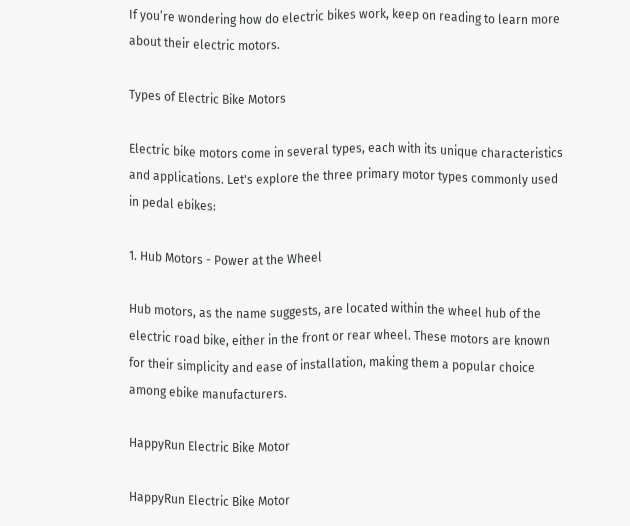If you’re wondering how do electric bikes work, keep on reading to learn more about their electric motors.

Types of Electric Bike Motors

Electric bike motors come in several types, each with its unique characteristics and applications. Let's explore the three primary motor types commonly used in pedal ebikes:

1. Hub Motors - Power at the Wheel

Hub motors, as the name suggests, are located within the wheel hub of the electric road bike, either in the front or rear wheel. These motors are known for their simplicity and ease of installation, making them a popular choice among ebike manufacturers.

HappyRun Electric Bike Motor

HappyRun Electric Bike Motor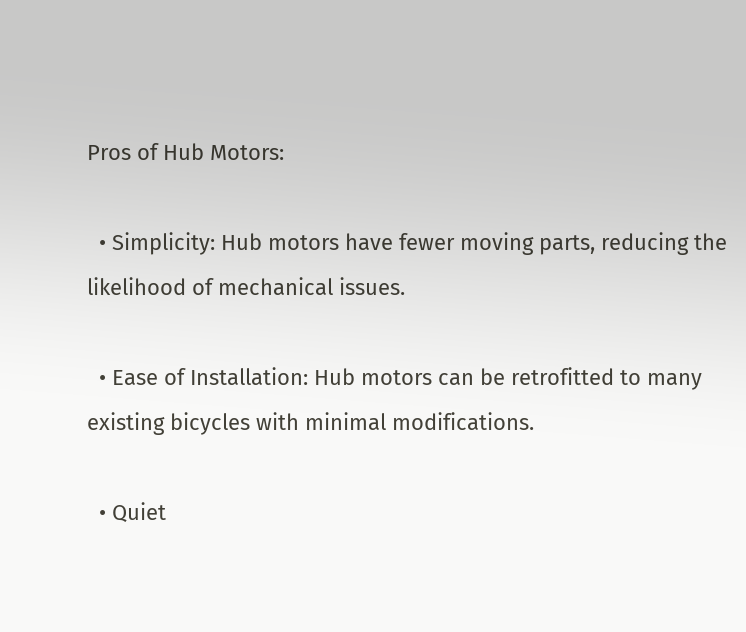Pros of Hub Motors:

  • Simplicity: Hub motors have fewer moving parts, reducing the likelihood of mechanical issues.

  • Ease of Installation: Hub motors can be retrofitted to many existing bicycles with minimal modifications.

  • Quiet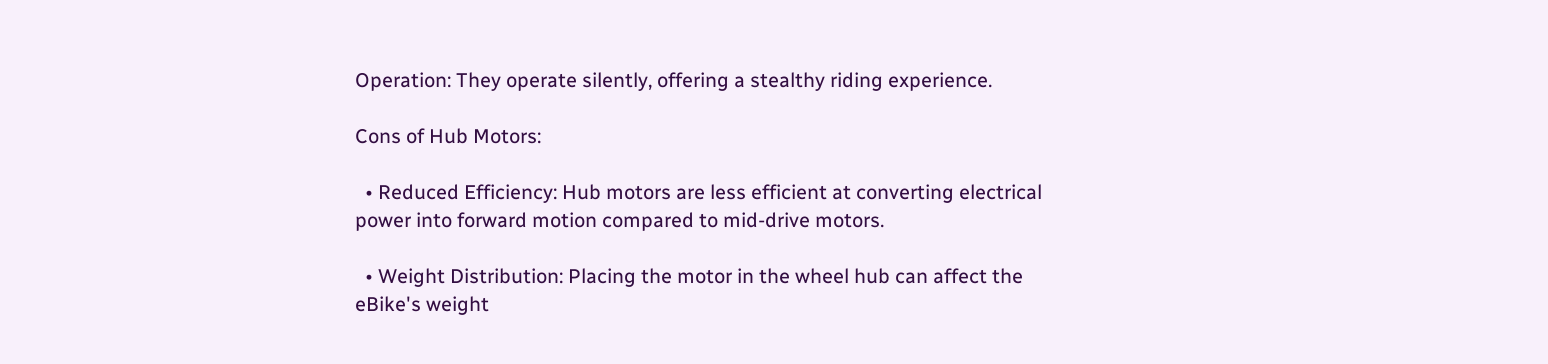Operation: They operate silently, offering a stealthy riding experience.

Cons of Hub Motors:

  • Reduced Efficiency: Hub motors are less efficient at converting electrical power into forward motion compared to mid-drive motors.

  • Weight Distribution: Placing the motor in the wheel hub can affect the eBike's weight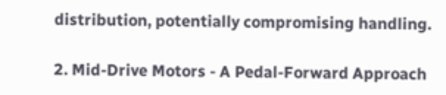distribution, potentially compromising handling.

2. Mid-Drive Motors - A Pedal-Forward Approach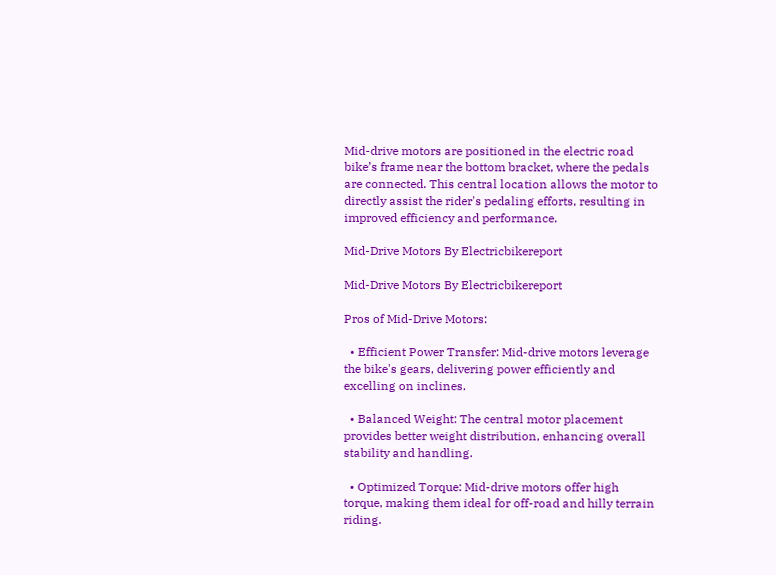Mid-drive motors are positioned in the electric road bike’s frame near the bottom bracket, where the pedals are connected. This central location allows the motor to directly assist the rider's pedaling efforts, resulting in improved efficiency and performance.

Mid-Drive Motors By Electricbikereport

Mid-Drive Motors By Electricbikereport

Pros of Mid-Drive Motors:

  • Efficient Power Transfer: Mid-drive motors leverage the bike's gears, delivering power efficiently and excelling on inclines.

  • Balanced Weight: The central motor placement provides better weight distribution, enhancing overall stability and handling.

  • Optimized Torque: Mid-drive motors offer high torque, making them ideal for off-road and hilly terrain riding.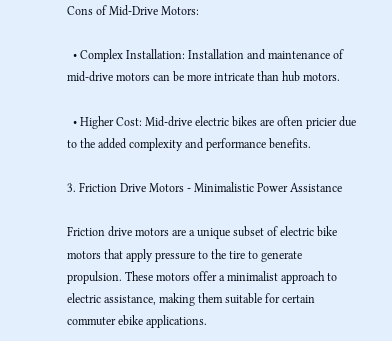Cons of Mid-Drive Motors:

  • Complex Installation: Installation and maintenance of mid-drive motors can be more intricate than hub motors.

  • Higher Cost: Mid-drive electric bikes are often pricier due to the added complexity and performance benefits.

3. Friction Drive Motors - Minimalistic Power Assistance

Friction drive motors are a unique subset of electric bike motors that apply pressure to the tire to generate propulsion. These motors offer a minimalist approach to electric assistance, making them suitable for certain commuter ebike applications.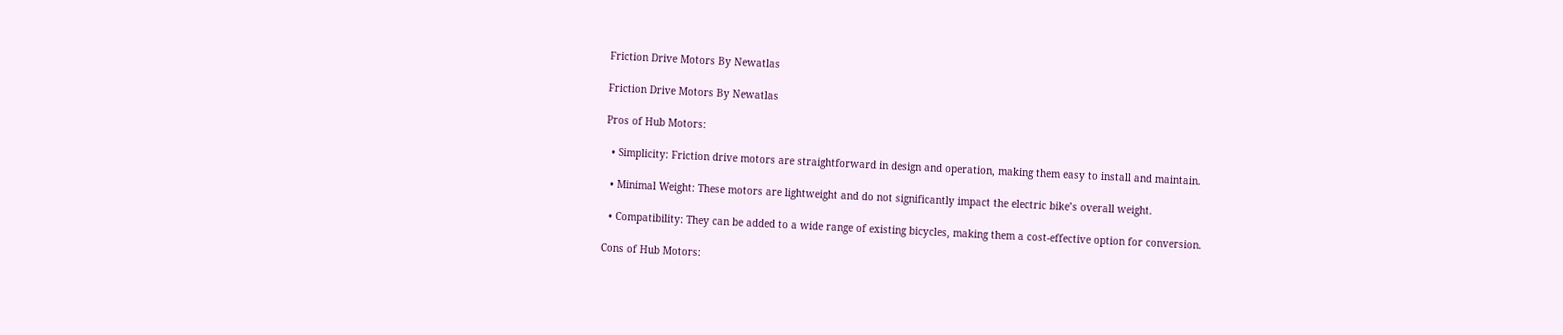Friction Drive Motors By Newatlas

Friction Drive Motors By Newatlas

Pros of Hub Motors:

  • Simplicity: Friction drive motors are straightforward in design and operation, making them easy to install and maintain.

  • Minimal Weight: These motors are lightweight and do not significantly impact the electric bike’s overall weight.

  • Compatibility: They can be added to a wide range of existing bicycles, making them a cost-effective option for conversion.

Cons of Hub Motors: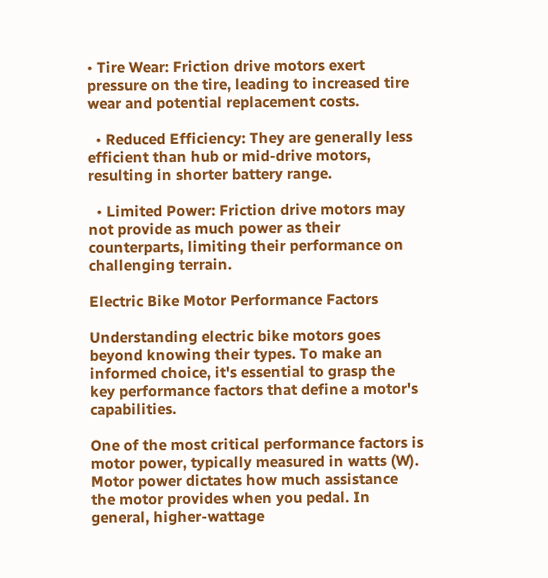• Tire Wear: Friction drive motors exert pressure on the tire, leading to increased tire wear and potential replacement costs.

  • Reduced Efficiency: They are generally less efficient than hub or mid-drive motors, resulting in shorter battery range.

  • Limited Power: Friction drive motors may not provide as much power as their counterparts, limiting their performance on challenging terrain.

Electric Bike Motor Performance Factors

Understanding electric bike motors goes beyond knowing their types. To make an informed choice, it's essential to grasp the key performance factors that define a motor's capabilities.

One of the most critical performance factors is motor power, typically measured in watts (W). Motor power dictates how much assistance the motor provides when you pedal. In general, higher-wattage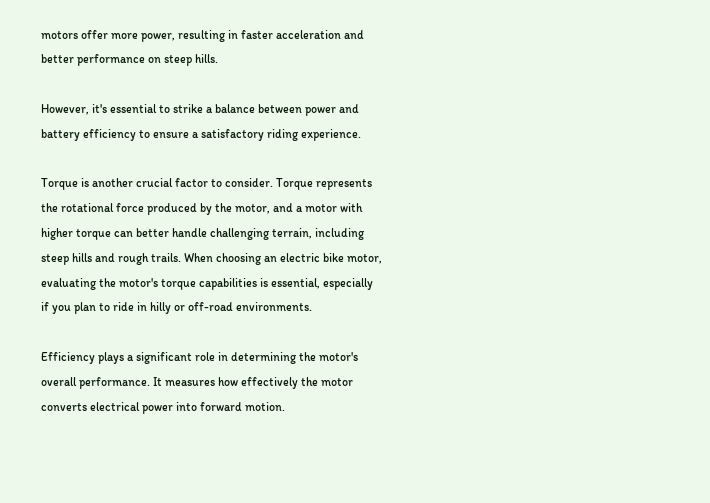motors offer more power, resulting in faster acceleration and better performance on steep hills.

However, it's essential to strike a balance between power and battery efficiency to ensure a satisfactory riding experience.

Torque is another crucial factor to consider. Torque represents the rotational force produced by the motor, and a motor with higher torque can better handle challenging terrain, including steep hills and rough trails. When choosing an electric bike motor, evaluating the motor's torque capabilities is essential, especially if you plan to ride in hilly or off-road environments.

Efficiency plays a significant role in determining the motor's overall performance. It measures how effectively the motor converts electrical power into forward motion.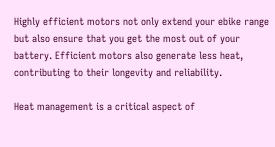Highly efficient motors not only extend your ebike range but also ensure that you get the most out of your battery. Efficient motors also generate less heat, contributing to their longevity and reliability.

Heat management is a critical aspect of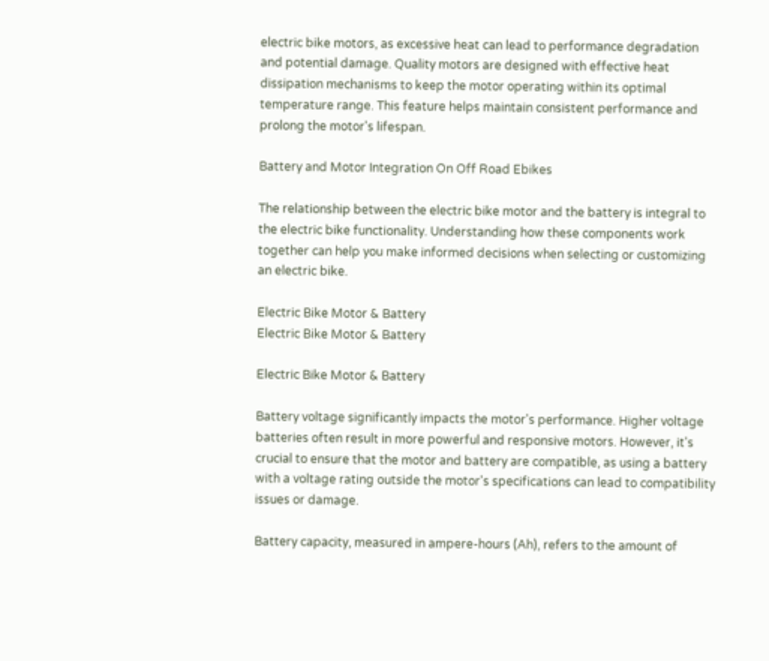electric bike motors, as excessive heat can lead to performance degradation and potential damage. Quality motors are designed with effective heat dissipation mechanisms to keep the motor operating within its optimal temperature range. This feature helps maintain consistent performance and prolong the motor's lifespan.

Battery and Motor Integration On Off Road Ebikes

The relationship between the electric bike motor and the battery is integral to the electric bike functionality. Understanding how these components work together can help you make informed decisions when selecting or customizing an electric bike.

Electric Bike Motor & Battery
Electric Bike Motor & Battery

Electric Bike Motor & Battery

Battery voltage significantly impacts the motor's performance. Higher voltage batteries often result in more powerful and responsive motors. However, it's crucial to ensure that the motor and battery are compatible, as using a battery with a voltage rating outside the motor's specifications can lead to compatibility issues or damage.

Battery capacity, measured in ampere-hours (Ah), refers to the amount of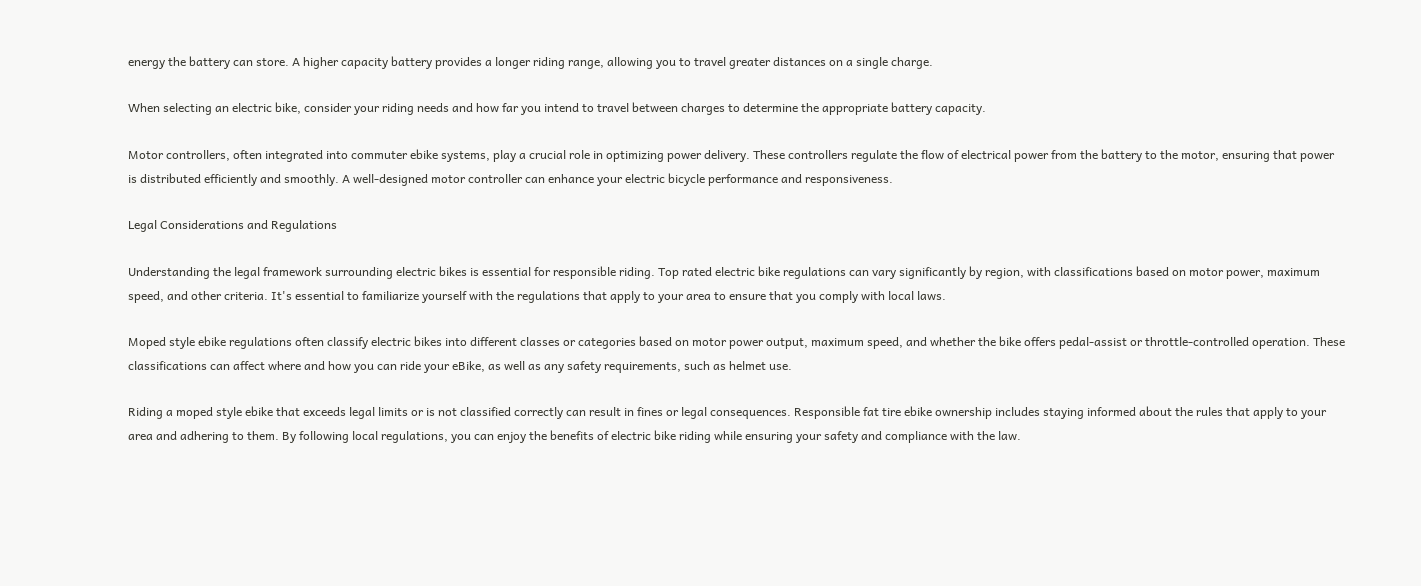energy the battery can store. A higher capacity battery provides a longer riding range, allowing you to travel greater distances on a single charge.

When selecting an electric bike, consider your riding needs and how far you intend to travel between charges to determine the appropriate battery capacity.

Motor controllers, often integrated into commuter ebike systems, play a crucial role in optimizing power delivery. These controllers regulate the flow of electrical power from the battery to the motor, ensuring that power is distributed efficiently and smoothly. A well-designed motor controller can enhance your electric bicycle performance and responsiveness.

Legal Considerations and Regulations

Understanding the legal framework surrounding electric bikes is essential for responsible riding. Top rated electric bike regulations can vary significantly by region, with classifications based on motor power, maximum speed, and other criteria. It's essential to familiarize yourself with the regulations that apply to your area to ensure that you comply with local laws.

Moped style ebike regulations often classify electric bikes into different classes or categories based on motor power output, maximum speed, and whether the bike offers pedal-assist or throttle-controlled operation. These classifications can affect where and how you can ride your eBike, as well as any safety requirements, such as helmet use.

Riding a moped style ebike that exceeds legal limits or is not classified correctly can result in fines or legal consequences. Responsible fat tire ebike ownership includes staying informed about the rules that apply to your area and adhering to them. By following local regulations, you can enjoy the benefits of electric bike riding while ensuring your safety and compliance with the law.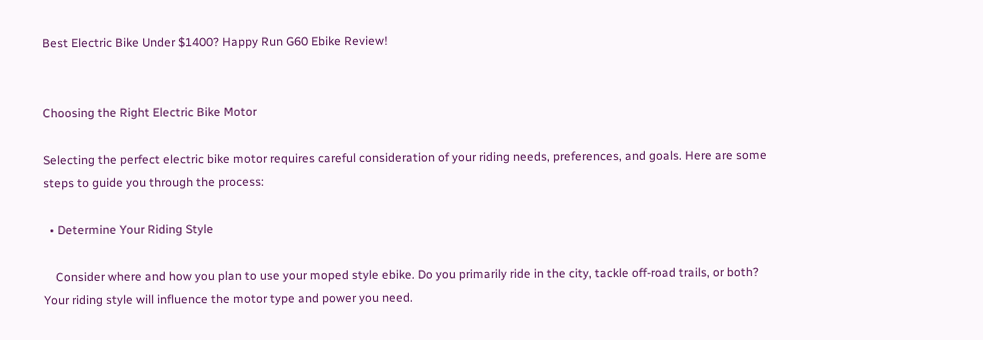Best Electric Bike Under $1400? Happy Run G60 Ebike Review!


Choosing the Right Electric Bike Motor

Selecting the perfect electric bike motor requires careful consideration of your riding needs, preferences, and goals. Here are some steps to guide you through the process:

  • Determine Your Riding Style

    Consider where and how you plan to use your moped style ebike. Do you primarily ride in the city, tackle off-road trails, or both? Your riding style will influence the motor type and power you need.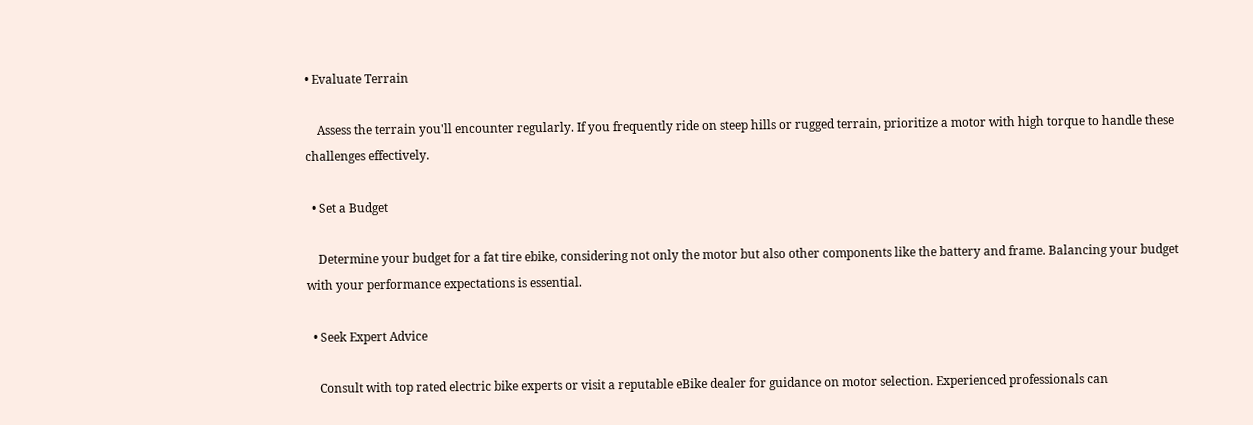• Evaluate Terrain

    Assess the terrain you'll encounter regularly. If you frequently ride on steep hills or rugged terrain, prioritize a motor with high torque to handle these challenges effectively.

  • Set a Budget

    Determine your budget for a fat tire ebike, considering not only the motor but also other components like the battery and frame. Balancing your budget with your performance expectations is essential.

  • Seek Expert Advice

    Consult with top rated electric bike experts or visit a reputable eBike dealer for guidance on motor selection. Experienced professionals can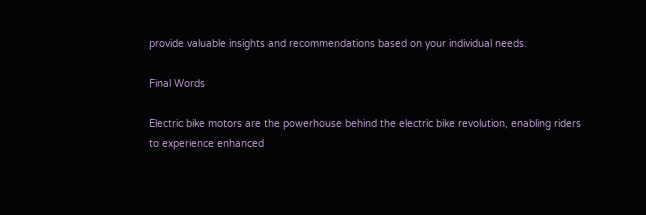provide valuable insights and recommendations based on your individual needs.

Final Words

Electric bike motors are the powerhouse behind the electric bike revolution, enabling riders to experience enhanced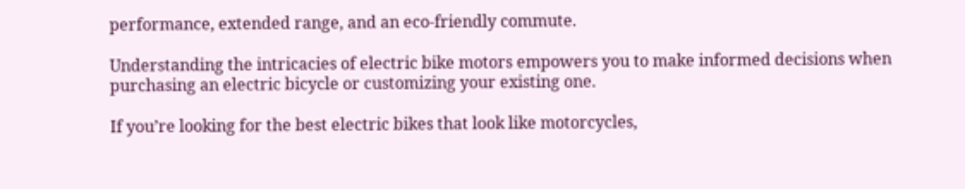performance, extended range, and an eco-friendly commute.

Understanding the intricacies of electric bike motors empowers you to make informed decisions when purchasing an electric bicycle or customizing your existing one.

If you’re looking for the best electric bikes that look like motorcycles,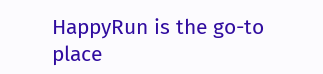HappyRun is the go-to place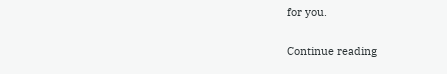for you.

Continue reading